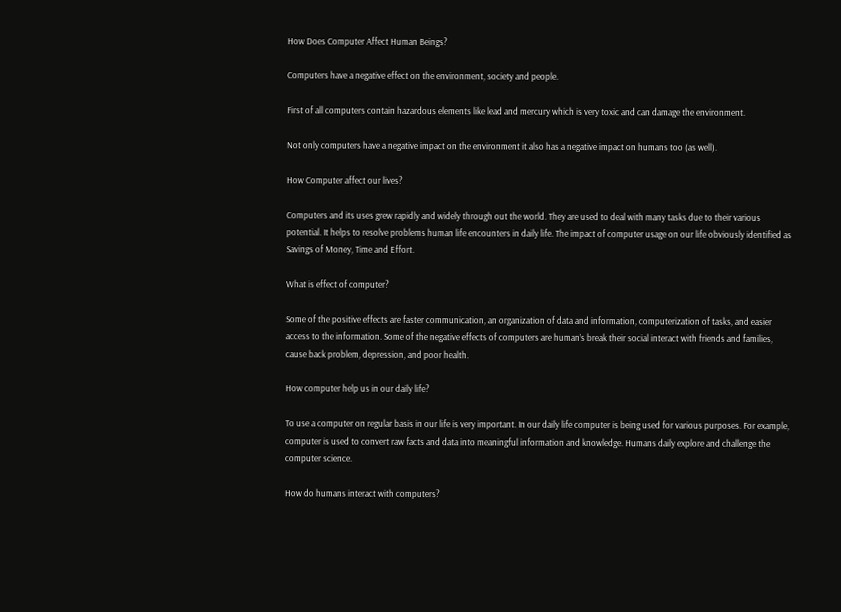How Does Computer Affect Human Beings?

Computers have a negative effect on the environment, society and people.

First of all computers contain hazardous elements like lead and mercury which is very toxic and can damage the environment.

Not only computers have a negative impact on the environment it also has a negative impact on humans too (as well).

How Computer affect our lives?

Computers and its uses grew rapidly and widely through out the world. They are used to deal with many tasks due to their various potential. It helps to resolve problems human life encounters in daily life. The impact of computer usage on our life obviously identified as Savings of Money, Time and Effort.

What is effect of computer?

Some of the positive effects are faster communication, an organization of data and information, computerization of tasks, and easier access to the information. Some of the negative effects of computers are human’s break their social interact with friends and families, cause back problem, depression, and poor health.

How computer help us in our daily life?

To use a computer on regular basis in our life is very important. In our daily life computer is being used for various purposes. For example, computer is used to convert raw facts and data into meaningful information and knowledge. Humans daily explore and challenge the computer science.

How do humans interact with computers?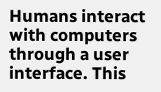Humans interact with computers through a user interface. This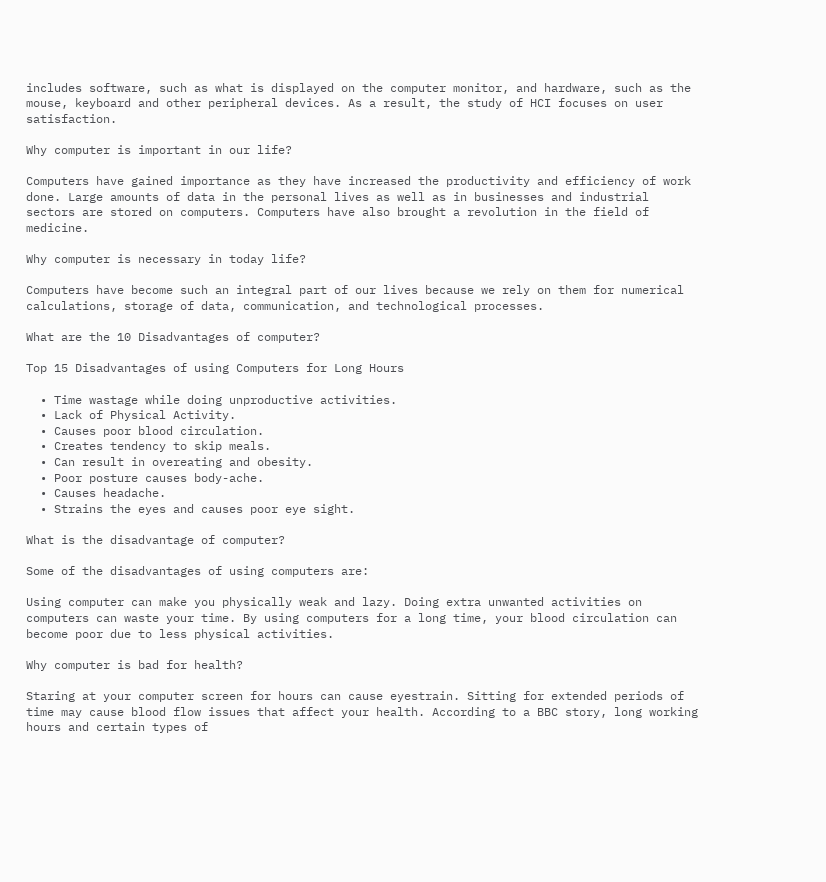includes software, such as what is displayed on the computer monitor, and hardware, such as the mouse, keyboard and other peripheral devices. As a result, the study of HCI focuses on user satisfaction.

Why computer is important in our life?

Computers have gained importance as they have increased the productivity and efficiency of work done. Large amounts of data in the personal lives as well as in businesses and industrial sectors are stored on computers. Computers have also brought a revolution in the field of medicine.

Why computer is necessary in today life?

Computers have become such an integral part of our lives because we rely on them for numerical calculations, storage of data, communication, and technological processes.

What are the 10 Disadvantages of computer?

Top 15 Disadvantages of using Computers for Long Hours

  • Time wastage while doing unproductive activities.
  • Lack of Physical Activity.
  • Causes poor blood circulation.
  • Creates tendency to skip meals.
  • Can result in overeating and obesity.
  • Poor posture causes body-ache.
  • Causes headache.
  • Strains the eyes and causes poor eye sight.

What is the disadvantage of computer?

Some of the disadvantages of using computers are:

Using computer can make you physically weak and lazy. Doing extra unwanted activities on computers can waste your time. By using computers for a long time, your blood circulation can become poor due to less physical activities.

Why computer is bad for health?

Staring at your computer screen for hours can cause eyestrain. Sitting for extended periods of time may cause blood flow issues that affect your health. According to a BBC story, long working hours and certain types of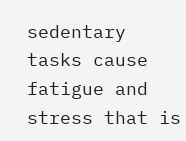sedentary tasks cause fatigue and stress that is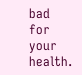bad for your health.